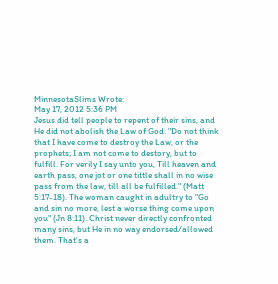MinnesotaSlims Wrote:
May 17, 2012 5:36 PM
Jesus did tell people to repent of their sins, and He did not abolish the Law of God. "Do not think that I have come to destroy the Law, or the prophets; I am not come to destory, but to fulfill. For verily I say unto you, Till heaven and earth pass, one jot or one tittle shall in no wise pass from the law, till all be fulfilled." (Matt 5:17-18). The woman caught in adultry to "Go and sin no more, lest a worse thing come upon you" (Jn 8:11). Christ never directly confronted many sins, but He in no way endorsed/allowed them. That's a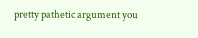pretty pathetic argument you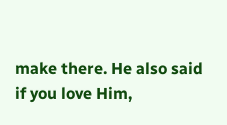make there. He also said if you love Him,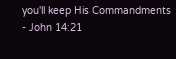you'll keep His Commandments - John 14:21